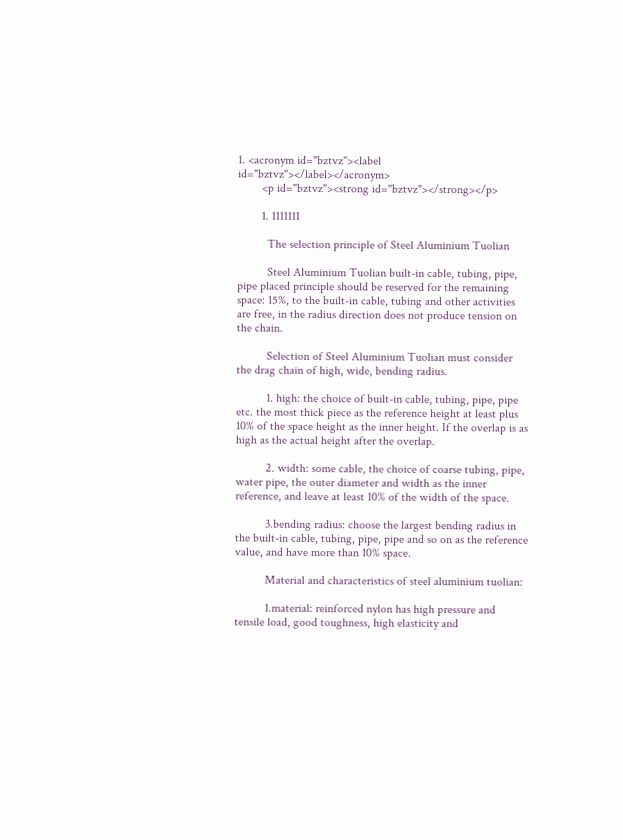1. <acronym id="bztvz"><label id="bztvz"></label></acronym>
        <p id="bztvz"><strong id="bztvz"></strong></p>

        1. 1111111

          The selection principle of Steel Aluminium Tuolian

          Steel Aluminium Tuolian built-in cable, tubing, pipe, pipe placed principle should be reserved for the remaining space: 15%, to the built-in cable, tubing and other activities are free, in the radius direction does not produce tension on the chain.

          Selection of Steel Aluminium Tuolian must consider the drag chain of high, wide, bending radius.

          1. high: the choice of built-in cable, tubing, pipe, pipe etc. the most thick piece as the reference height at least plus 10% of the space height as the inner height. If the overlap is as high as the actual height after the overlap.

          2. width: some cable, the choice of coarse tubing, pipe, water pipe, the outer diameter and width as the inner reference, and leave at least 10% of the width of the space.

          3.bending radius: choose the largest bending radius in the built-in cable, tubing, pipe, pipe and so on as the reference value, and have more than 10% space.

          Material and characteristics of steel aluminium tuolian:

          1.material: reinforced nylon has high pressure and tensile load, good toughness, high elasticity and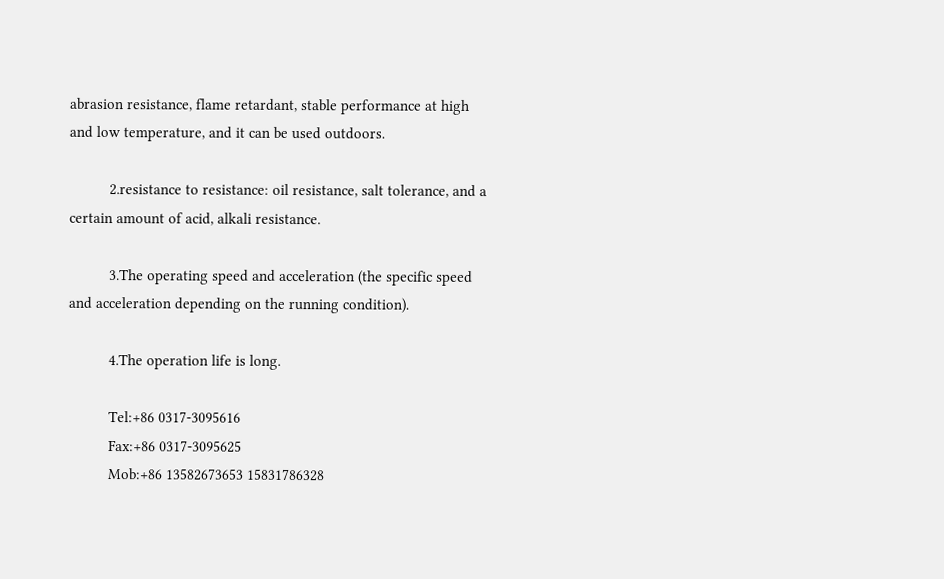abrasion resistance, flame retardant, stable performance at high and low temperature, and it can be used outdoors.

          2.resistance to resistance: oil resistance, salt tolerance, and a certain amount of acid, alkali resistance.

          3.The operating speed and acceleration (the specific speed and acceleration depending on the running condition).

          4.The operation life is long.

          Tel:+86 0317-3095616
          Fax:+86 0317-3095625
          Mob:+86 13582673653 15831786328